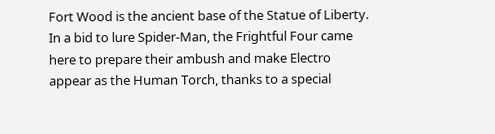Fort Wood is the ancient base of the Statue of Liberty.
In a bid to lure Spider-Man, the Frightful Four came here to prepare their ambush and make Electro appear as the Human Torch, thanks to a special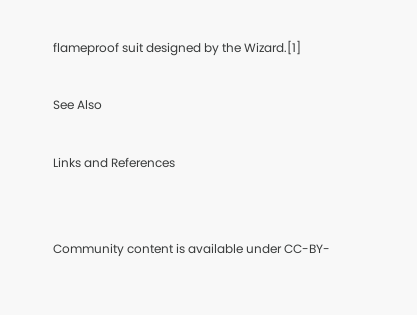flameproof suit designed by the Wizard.[1]

See Also

Links and References


Community content is available under CC-BY-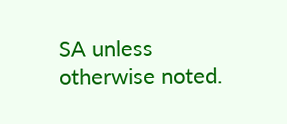SA unless otherwise noted.